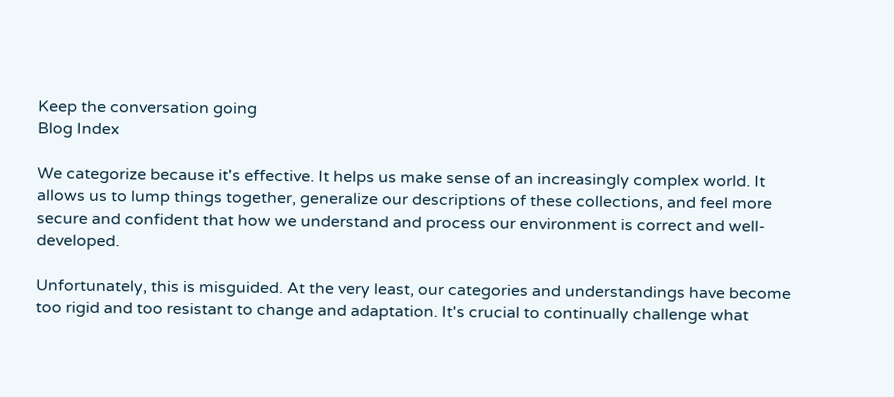Keep the conversation going
Blog Index

We categorize because it's effective. It helps us make sense of an increasingly complex world. It allows us to lump things together, generalize our descriptions of these collections, and feel more secure and confident that how we understand and process our environment is correct and well-developed.

Unfortunately, this is misguided. At the very least, our categories and understandings have become too rigid and too resistant to change and adaptation. It's crucial to continually challenge what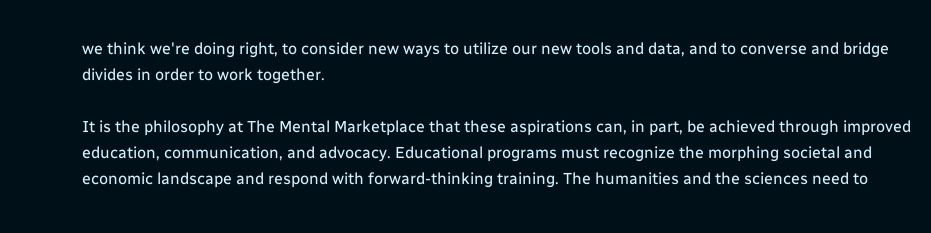we think we're doing right, to consider new ways to utilize our new tools and data, and to converse and bridge divides in order to work together.

It is the philosophy at The Mental Marketplace that these aspirations can, in part, be achieved through improved education, communication, and advocacy. Educational programs must recognize the morphing societal and economic landscape and respond with forward-thinking training. The humanities and the sciences need to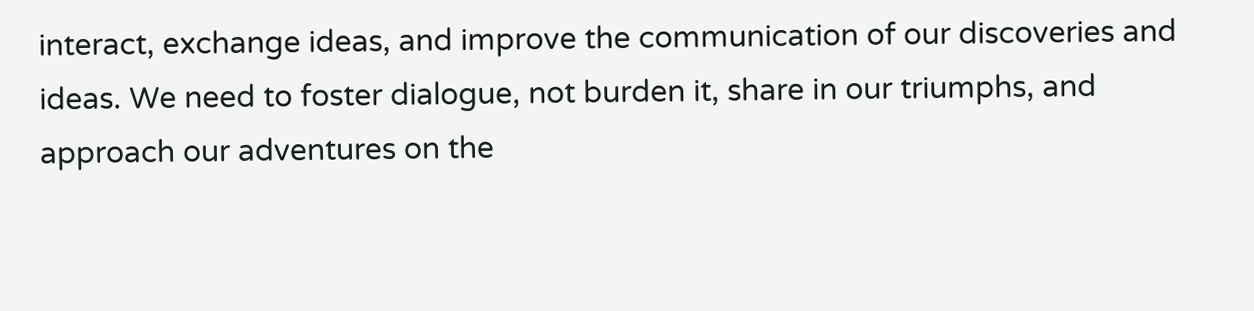interact, exchange ideas, and improve the communication of our discoveries and ideas. We need to foster dialogue, not burden it, share in our triumphs, and approach our adventures on the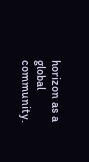horizon as a global community.